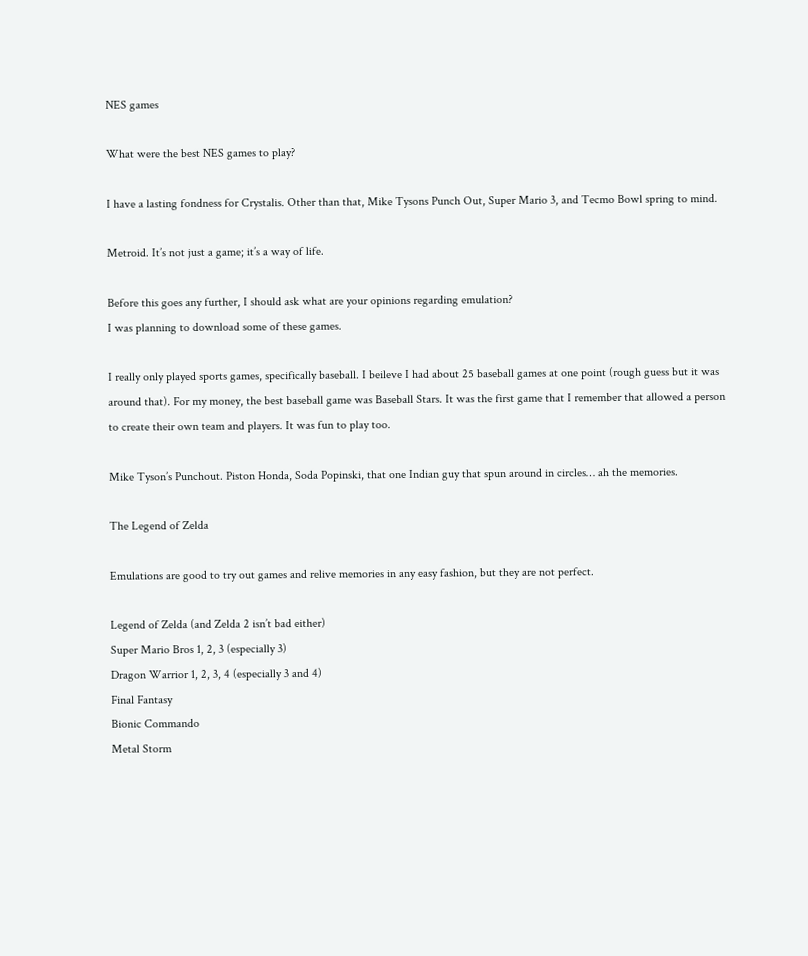NES games

What were the best NES games to play?

I have a lasting fondness for Crystalis. Other than that, Mike Tysons Punch Out, Super Mario 3, and Tecmo Bowl spring to mind.

Metroid. It’s not just a game; it’s a way of life.

Before this goes any further, I should ask what are your opinions regarding emulation?
I was planning to download some of these games.

I really only played sports games, specifically baseball. I beileve I had about 25 baseball games at one point (rough guess but it was around that). For my money, the best baseball game was Baseball Stars. It was the first game that I remember that allowed a person to create their own team and players. It was fun to play too.

Mike Tyson’s Punchout. Piston Honda, Soda Popinski, that one Indian guy that spun around in circles… ah the memories.

The Legend of Zelda

Emulations are good to try out games and relive memories in any easy fashion, but they are not perfect.

Legend of Zelda (and Zelda 2 isn’t bad either)
Super Mario Bros 1, 2, 3 (especially 3)
Dragon Warrior 1, 2, 3, 4 (especially 3 and 4)
Final Fantasy
Bionic Commando
Metal Storm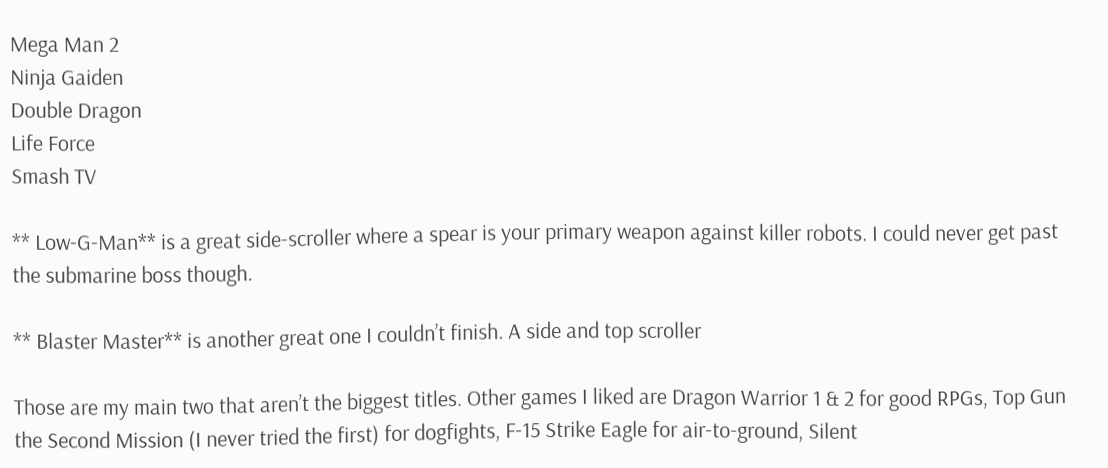Mega Man 2
Ninja Gaiden
Double Dragon
Life Force
Smash TV

** Low-G-Man** is a great side-scroller where a spear is your primary weapon against killer robots. I could never get past the submarine boss though.

** Blaster Master** is another great one I couldn’t finish. A side and top scroller

Those are my main two that aren’t the biggest titles. Other games I liked are Dragon Warrior 1 & 2 for good RPGs, Top Gun the Second Mission (I never tried the first) for dogfights, F-15 Strike Eagle for air-to-ground, Silent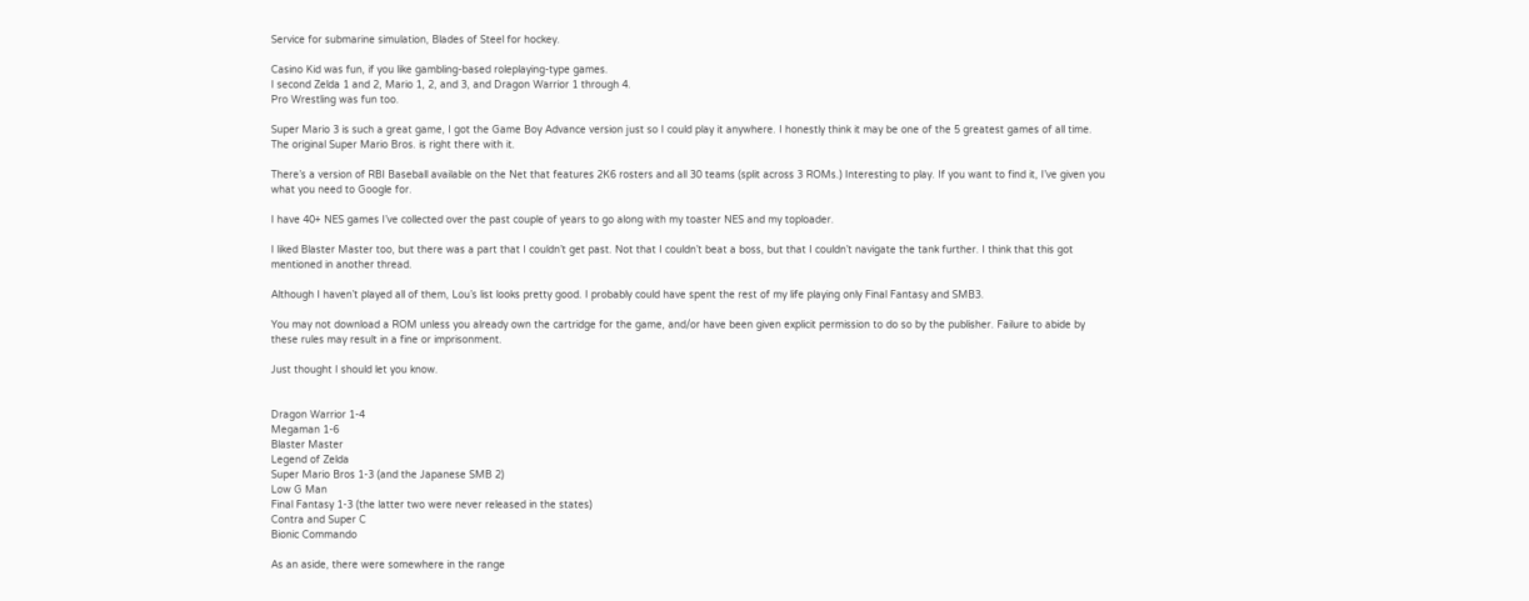Service for submarine simulation, Blades of Steel for hockey.

Casino Kid was fun, if you like gambling-based roleplaying-type games.
I second Zelda 1 and 2, Mario 1, 2, and 3, and Dragon Warrior 1 through 4.
Pro Wrestling was fun too.

Super Mario 3 is such a great game, I got the Game Boy Advance version just so I could play it anywhere. I honestly think it may be one of the 5 greatest games of all time. The original Super Mario Bros. is right there with it.

There’s a version of RBI Baseball available on the Net that features 2K6 rosters and all 30 teams (split across 3 ROMs.) Interesting to play. If you want to find it, I’ve given you what you need to Google for.

I have 40+ NES games I’ve collected over the past couple of years to go along with my toaster NES and my toploader.

I liked Blaster Master too, but there was a part that I couldn’t get past. Not that I couldn’t beat a boss, but that I couldn’t navigate the tank further. I think that this got mentioned in another thread.

Although I haven’t played all of them, Lou’s list looks pretty good. I probably could have spent the rest of my life playing only Final Fantasy and SMB3.

You may not download a ROM unless you already own the cartridge for the game, and/or have been given explicit permission to do so by the publisher. Failure to abide by these rules may result in a fine or imprisonment.

Just thought I should let you know.


Dragon Warrior 1-4
Megaman 1-6
Blaster Master
Legend of Zelda
Super Mario Bros 1-3 (and the Japanese SMB 2)
Low G Man
Final Fantasy 1-3 (the latter two were never released in the states)
Contra and Super C
Bionic Commando

As an aside, there were somewhere in the range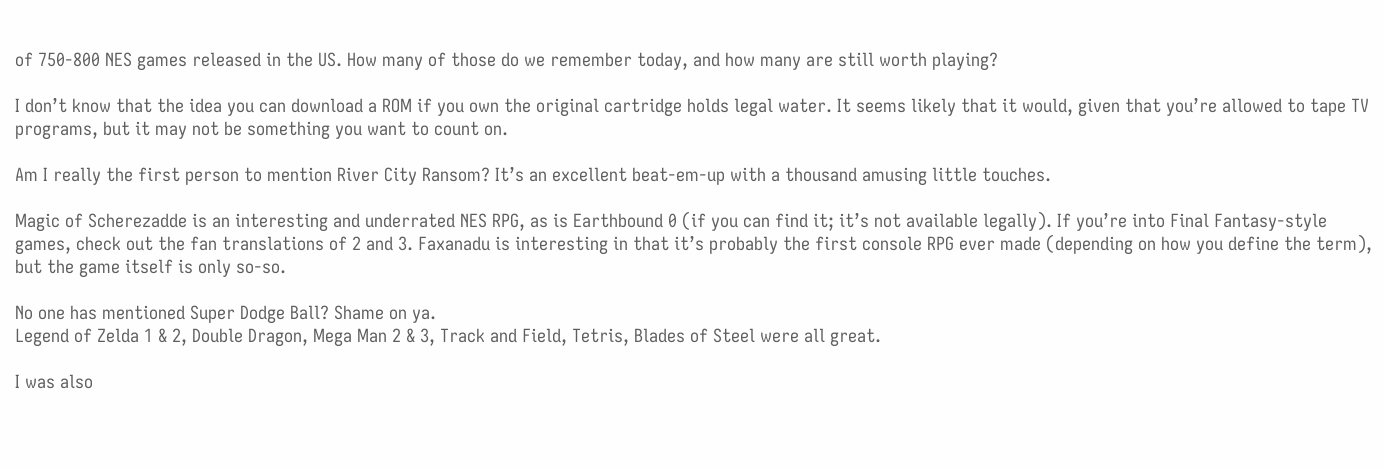of 750-800 NES games released in the US. How many of those do we remember today, and how many are still worth playing?

I don’t know that the idea you can download a ROM if you own the original cartridge holds legal water. It seems likely that it would, given that you’re allowed to tape TV programs, but it may not be something you want to count on.

Am I really the first person to mention River City Ransom? It’s an excellent beat-em-up with a thousand amusing little touches.

Magic of Scherezadde is an interesting and underrated NES RPG, as is Earthbound 0 (if you can find it; it’s not available legally). If you’re into Final Fantasy-style games, check out the fan translations of 2 and 3. Faxanadu is interesting in that it’s probably the first console RPG ever made (depending on how you define the term), but the game itself is only so-so.

No one has mentioned Super Dodge Ball? Shame on ya.
Legend of Zelda 1 & 2, Double Dragon, Mega Man 2 & 3, Track and Field, Tetris, Blades of Steel were all great.

I was also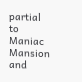partial to Maniac Mansion and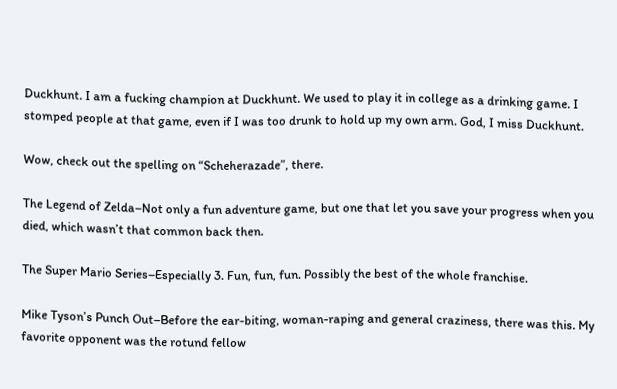Duckhunt. I am a fucking champion at Duckhunt. We used to play it in college as a drinking game. I stomped people at that game, even if I was too drunk to hold up my own arm. God, I miss Duckhunt.

Wow, check out the spelling on “Scheherazade”, there.

The Legend of Zelda–Not only a fun adventure game, but one that let you save your progress when you died, which wasn’t that common back then.

The Super Mario Series–Especially 3. Fun, fun, fun. Possibly the best of the whole franchise.

Mike Tyson’s Punch Out–Before the ear-biting, woman-raping and general craziness, there was this. My favorite opponent was the rotund fellow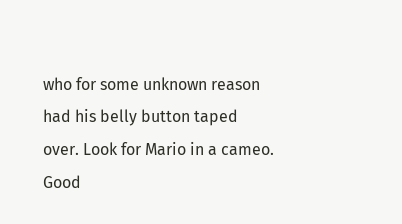who for some unknown reason had his belly button taped over. Look for Mario in a cameo. Good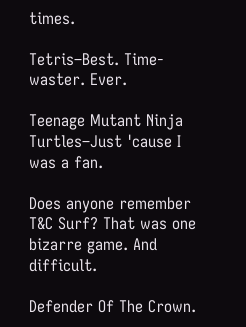times.

Tetris–Best. Time-waster. Ever.

Teenage Mutant Ninja Turtles–Just 'cause I was a fan.

Does anyone remember T&C Surf? That was one bizarre game. And difficult.

Defender Of The Crown.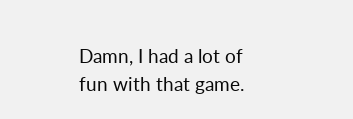Damn, I had a lot of fun with that game.